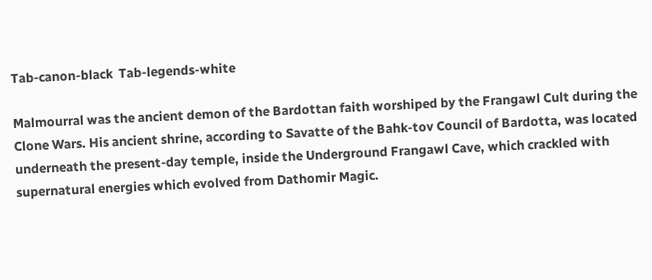Tab-canon-black  Tab-legends-white

Malmourral was the ancient demon of the Bardottan faith worshiped by the Frangawl Cult during the Clone Wars. His ancient shrine, according to Savatte of the Bahk-tov Council of Bardotta, was located underneath the present-day temple, inside the Underground Frangawl Cave, which crackled with supernatural energies which evolved from Dathomir Magic.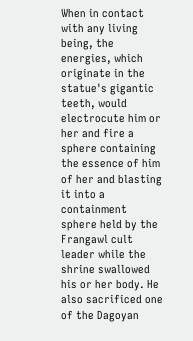When in contact with any living being, the energies, which originate in the statue's gigantic teeth, would electrocute him or her and fire a sphere containing the essence of him of her and blasting it into a containment sphere held by the Frangawl cult leader while the shrine swallowed his or her body. He also sacrificed one of the Dagoyan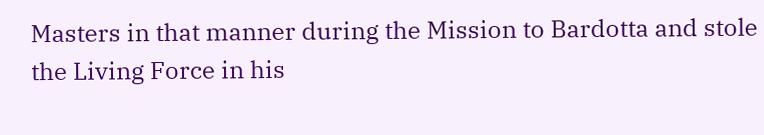Masters in that manner during the Mission to Bardotta and stole the Living Force in his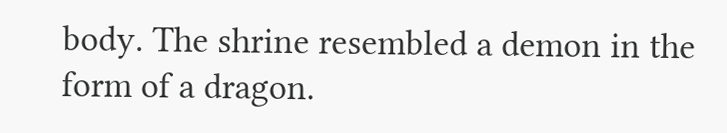body. The shrine resembled a demon in the form of a dragon.